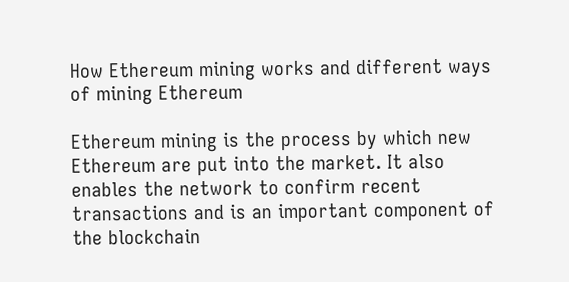How Ethereum mining works and different ways of mining Ethereum

Ethereum mining is the process by which new Ethereum are put into the market. It also enables the network to confirm recent transactions and is an important component of the blockchain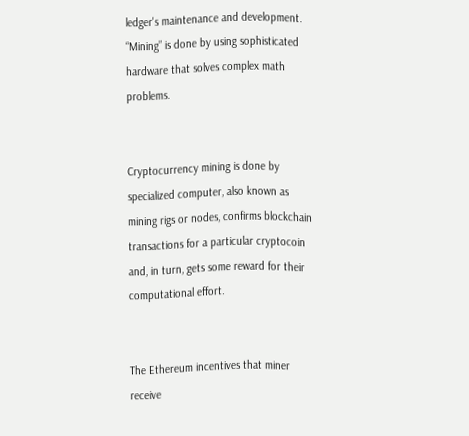ledger's maintenance and development. “Mining” is done by using sophisticated hardware that solves complex math problems.


Cryptocurrency mining is done by specialized computer, also known as mining rigs or nodes, confirms blockchain transactions for a particular cryptocoin and, in turn, gets some reward for their computational effort.


The Ethereum incentives that miner receive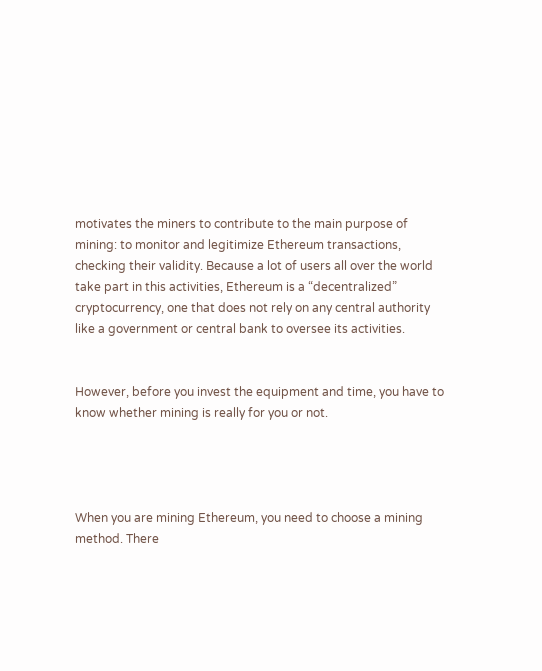motivates the miners to contribute to the main purpose of mining: to monitor and legitimize Ethereum transactions, checking their validity. Because a lot of users all over the world take part in this activities, Ethereum is a “decentralized” cryptocurrency, one that does not rely on any central authority like a government or central bank to oversee its activities.


However, before you invest the equipment and time, you have to know whether mining is really for you or not.




When you are mining Ethereum, you need to choose a mining method. There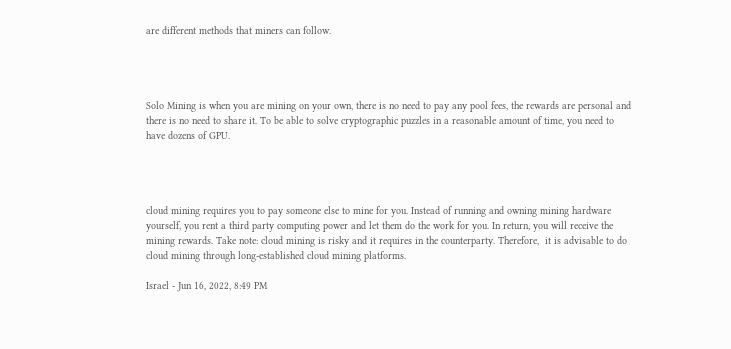are different methods that miners can follow.




Solo Mining is when you are mining on your own, there is no need to pay any pool fees, the rewards are personal and there is no need to share it. To be able to solve cryptographic puzzles in a reasonable amount of time, you need to have dozens of GPU.




cloud mining requires you to pay someone else to mine for you. Instead of running and owning mining hardware yourself, you rent a third party computing power and let them do the work for you. In return, you will receive the mining rewards. Take note: cloud mining is risky and it requires in the counterparty. Therefore,  it is advisable to do cloud mining through long-established cloud mining platforms.

Israel - Jun 16, 2022, 8:49 PM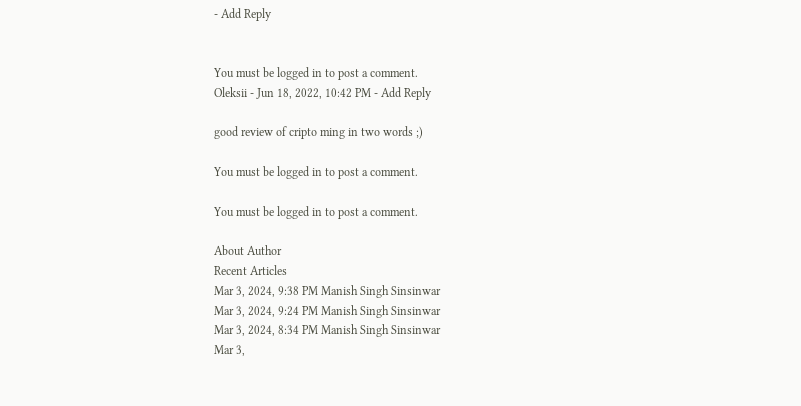- Add Reply


You must be logged in to post a comment.
Oleksii - Jun 18, 2022, 10:42 PM - Add Reply

good review of cripto ming in two words ;)

You must be logged in to post a comment.

You must be logged in to post a comment.

About Author
Recent Articles
Mar 3, 2024, 9:38 PM Manish Singh Sinsinwar
Mar 3, 2024, 9:24 PM Manish Singh Sinsinwar
Mar 3, 2024, 8:34 PM Manish Singh Sinsinwar
Mar 3,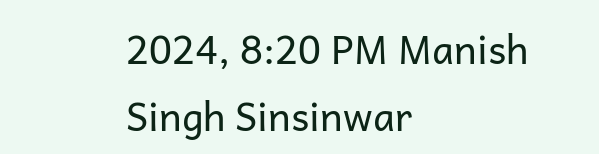2024, 8:20 PM Manish Singh Sinsinwar